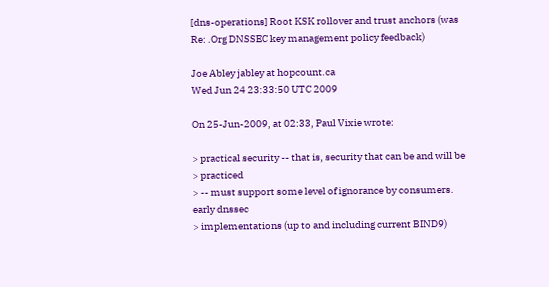[dns-operations] Root KSK rollover and trust anchors (was Re: .Org DNSSEC key management policy feedback)

Joe Abley jabley at hopcount.ca
Wed Jun 24 23:33:50 UTC 2009

On 25-Jun-2009, at 02:33, Paul Vixie wrote:

> practical security -- that is, security that can be and will be
> practiced
> -- must support some level of ignorance by consumers.  early dnssec
> implementations (up to and including current BIND9)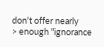don't offer nearly
> enough "ignorance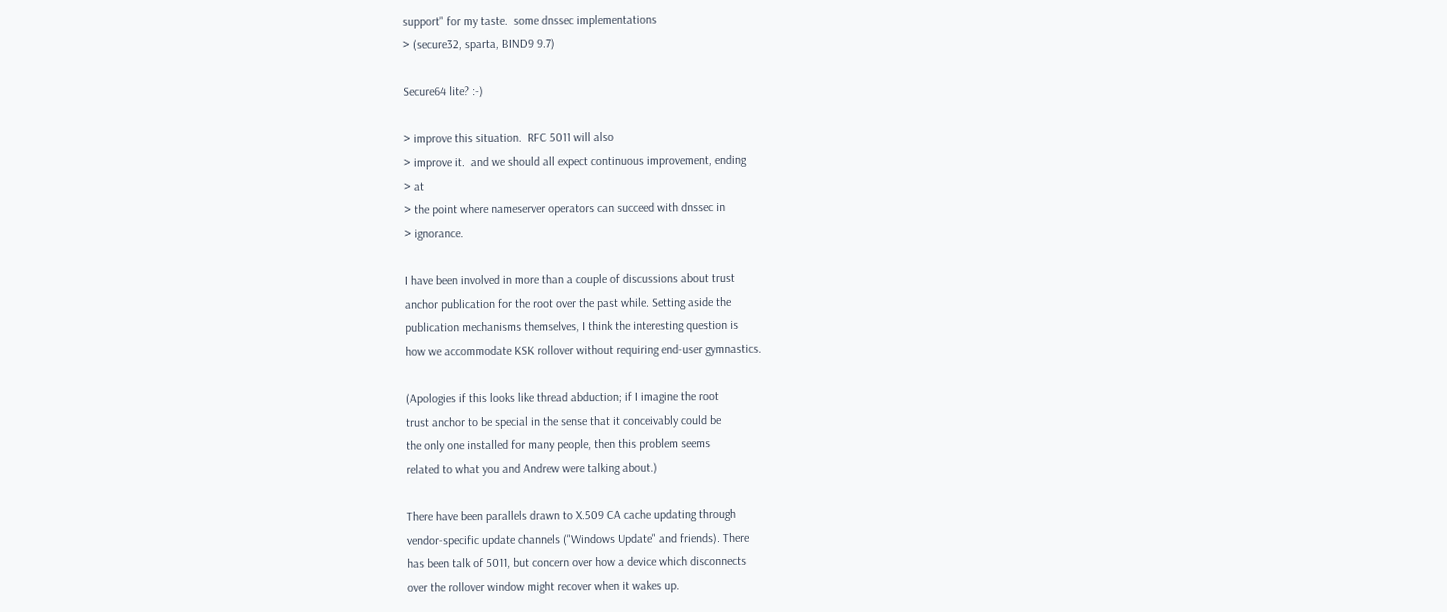support" for my taste.  some dnssec implementations
> (secure32, sparta, BIND9 9.7)

Secure64 lite? :-)

> improve this situation.  RFC 5011 will also
> improve it.  and we should all expect continuous improvement, ending
> at
> the point where nameserver operators can succeed with dnssec in
> ignorance.

I have been involved in more than a couple of discussions about trust
anchor publication for the root over the past while. Setting aside the
publication mechanisms themselves, I think the interesting question is
how we accommodate KSK rollover without requiring end-user gymnastics.

(Apologies if this looks like thread abduction; if I imagine the root
trust anchor to be special in the sense that it conceivably could be
the only one installed for many people, then this problem seems
related to what you and Andrew were talking about.)

There have been parallels drawn to X.509 CA cache updating through
vendor-specific update channels ("Windows Update" and friends). There
has been talk of 5011, but concern over how a device which disconnects
over the rollover window might recover when it wakes up.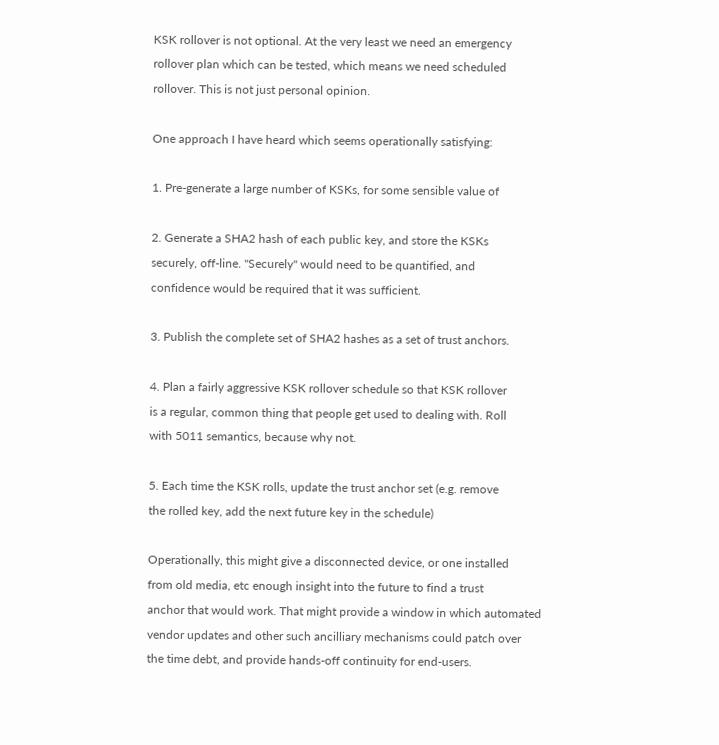KSK rollover is not optional. At the very least we need an emergency
rollover plan which can be tested, which means we need scheduled
rollover. This is not just personal opinion.

One approach I have heard which seems operationally satisfying:

1. Pre-generate a large number of KSKs, for some sensible value of

2. Generate a SHA2 hash of each public key, and store the KSKs
securely, off-line. "Securely" would need to be quantified, and
confidence would be required that it was sufficient.

3. Publish the complete set of SHA2 hashes as a set of trust anchors.

4. Plan a fairly aggressive KSK rollover schedule so that KSK rollover
is a regular, common thing that people get used to dealing with. Roll
with 5011 semantics, because why not.

5. Each time the KSK rolls, update the trust anchor set (e.g. remove
the rolled key, add the next future key in the schedule)

Operationally, this might give a disconnected device, or one installed
from old media, etc enough insight into the future to find a trust
anchor that would work. That might provide a window in which automated
vendor updates and other such ancilliary mechanisms could patch over
the time debt, and provide hands-off continuity for end-users.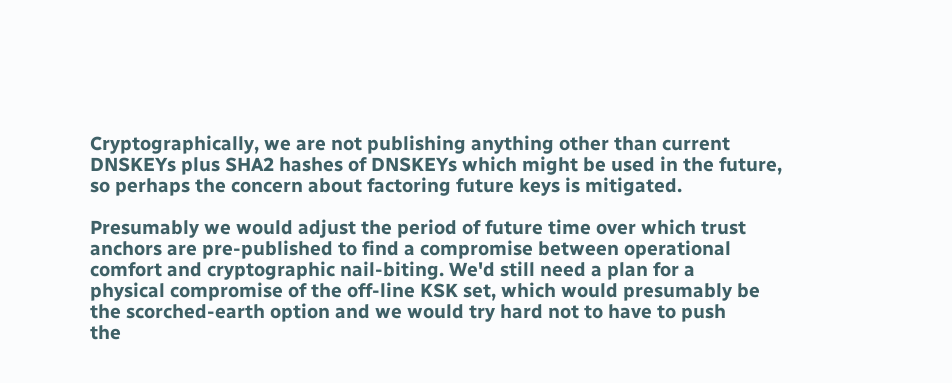Cryptographically, we are not publishing anything other than current
DNSKEYs plus SHA2 hashes of DNSKEYs which might be used in the future,
so perhaps the concern about factoring future keys is mitigated.

Presumably we would adjust the period of future time over which trust
anchors are pre-published to find a compromise between operational
comfort and cryptographic nail-biting. We'd still need a plan for a
physical compromise of the off-line KSK set, which would presumably be
the scorched-earth option and we would try hard not to have to push
the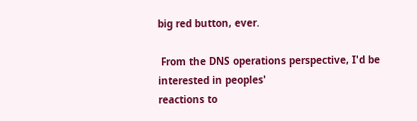big red button, ever.

 From the DNS operations perspective, I'd be interested in peoples'
reactions to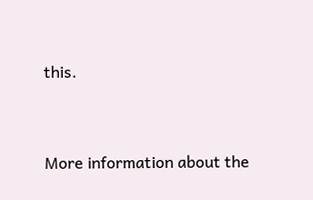this.


More information about the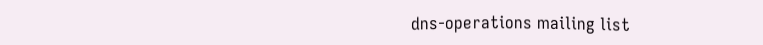dns-operations mailing list